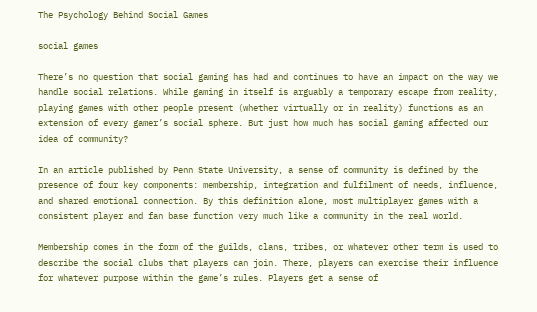The Psychology Behind Social Games

social games

There’s no question that social gaming has had and continues to have an impact on the way we handle social relations. While gaming in itself is arguably a temporary escape from reality, playing games with other people present (whether virtually or in reality) functions as an extension of every gamer’s social sphere. But just how much has social gaming affected our idea of community?

In an article published by Penn State University, a sense of community is defined by the presence of four key components: membership, integration and fulfilment of needs, influence, and shared emotional connection. By this definition alone, most multiplayer games with a consistent player and fan base function very much like a community in the real world.

Membership comes in the form of the guilds, clans, tribes, or whatever other term is used to describe the social clubs that players can join. There, players can exercise their influence for whatever purpose within the game’s rules. Players get a sense of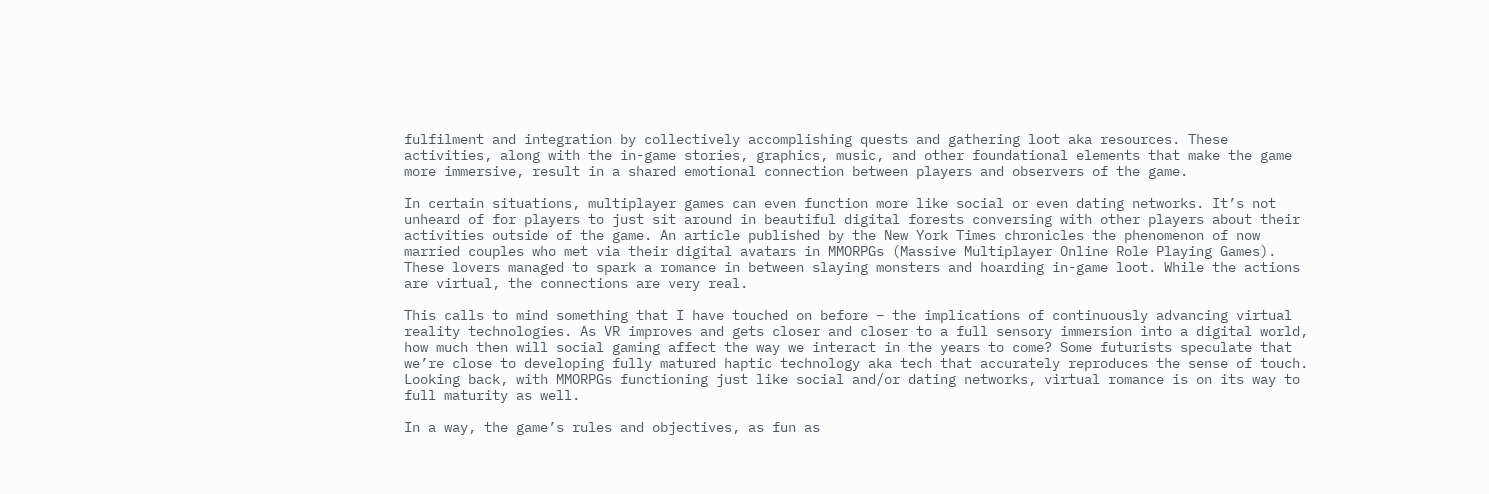fulfilment and integration by collectively accomplishing quests and gathering loot aka resources. These activities, along with the in-game stories, graphics, music, and other foundational elements that make the game more immersive, result in a shared emotional connection between players and observers of the game.

In certain situations, multiplayer games can even function more like social or even dating networks. It’s not unheard of for players to just sit around in beautiful digital forests conversing with other players about their activities outside of the game. An article published by the New York Times chronicles the phenomenon of now married couples who met via their digital avatars in MMORPGs (Massive Multiplayer Online Role Playing Games). These lovers managed to spark a romance in between slaying monsters and hoarding in-game loot. While the actions are virtual, the connections are very real.

This calls to mind something that I have touched on before – the implications of continuously advancing virtual reality technologies. As VR improves and gets closer and closer to a full sensory immersion into a digital world, how much then will social gaming affect the way we interact in the years to come? Some futurists speculate that we’re close to developing fully matured haptic technology aka tech that accurately reproduces the sense of touch. Looking back, with MMORPGs functioning just like social and/or dating networks, virtual romance is on its way to full maturity as well.

In a way, the game’s rules and objectives, as fun as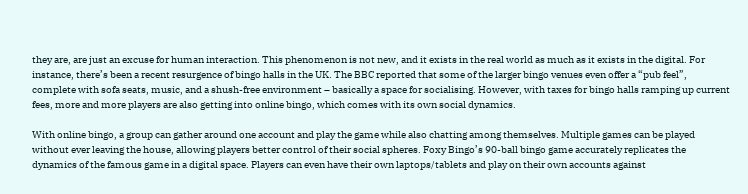they are, are just an excuse for human interaction. This phenomenon is not new, and it exists in the real world as much as it exists in the digital. For instance, there’s been a recent resurgence of bingo halls in the UK. The BBC reported that some of the larger bingo venues even offer a “pub feel”, complete with sofa seats, music, and a shush-free environment – basically a space for socialising. However, with taxes for bingo halls ramping up current fees, more and more players are also getting into online bingo, which comes with its own social dynamics.

With online bingo, a group can gather around one account and play the game while also chatting among themselves. Multiple games can be played without ever leaving the house, allowing players better control of their social spheres. Foxy Bingo’s 90-ball bingo game accurately replicates the dynamics of the famous game in a digital space. Players can even have their own laptops/tablets and play on their own accounts against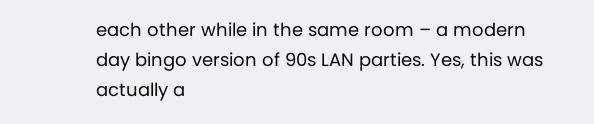each other while in the same room – a modern day bingo version of 90s LAN parties. Yes, this was actually a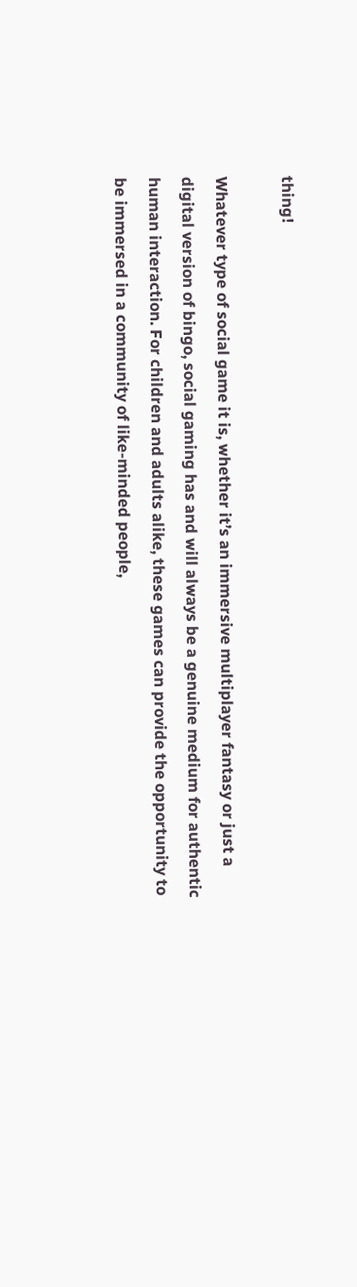thing!

Whatever type of social game it is, whether it’s an immersive multiplayer fantasy or just a digital version of bingo, social gaming has and will always be a genuine medium for authentic human interaction. For children and adults alike, these games can provide the opportunity to be immersed in a community of like-minded people,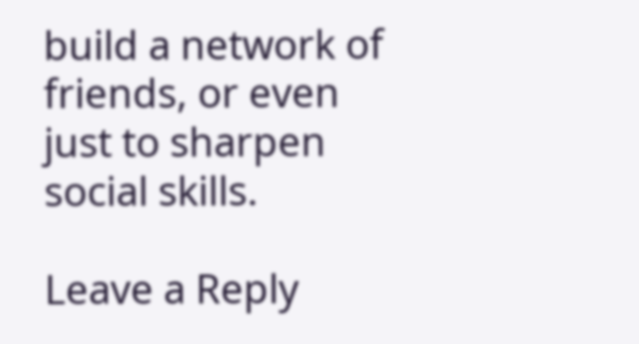build a network of friends, or even just to sharpen social skills.

Leave a Reply